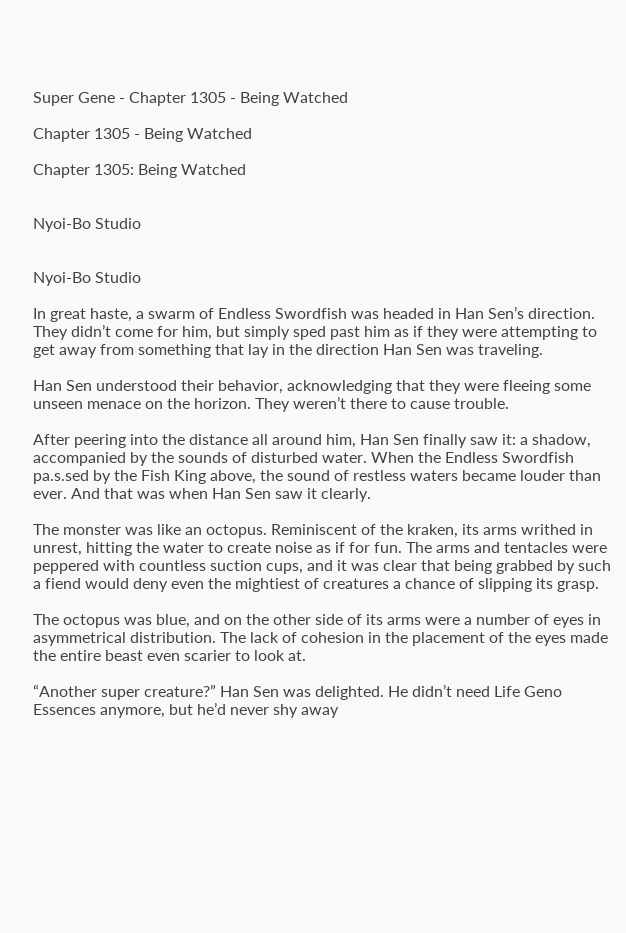Super Gene - Chapter 1305 - Being Watched

Chapter 1305 - Being Watched

Chapter 1305: Being Watched


Nyoi-Bo Studio


Nyoi-Bo Studio

In great haste, a swarm of Endless Swordfish was headed in Han Sen’s direction. They didn’t come for him, but simply sped past him as if they were attempting to get away from something that lay in the direction Han Sen was traveling.

Han Sen understood their behavior, acknowledging that they were fleeing some unseen menace on the horizon. They weren’t there to cause trouble.

After peering into the distance all around him, Han Sen finally saw it: a shadow, accompanied by the sounds of disturbed water. When the Endless Swordfish pa.s.sed by the Fish King above, the sound of restless waters became louder than ever. And that was when Han Sen saw it clearly.

The monster was like an octopus. Reminiscent of the kraken, its arms writhed in unrest, hitting the water to create noise as if for fun. The arms and tentacles were peppered with countless suction cups, and it was clear that being grabbed by such a fiend would deny even the mightiest of creatures a chance of slipping its grasp.

The octopus was blue, and on the other side of its arms were a number of eyes in asymmetrical distribution. The lack of cohesion in the placement of the eyes made the entire beast even scarier to look at.

“Another super creature?” Han Sen was delighted. He didn’t need Life Geno Essences anymore, but he’d never shy away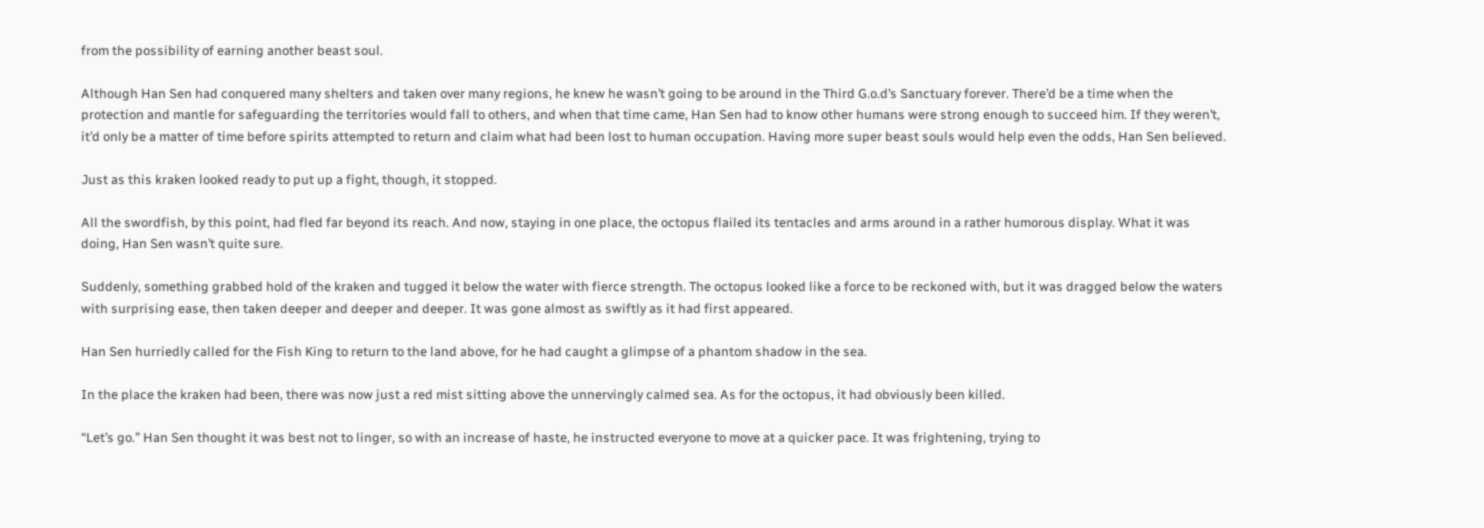from the possibility of earning another beast soul.

Although Han Sen had conquered many shelters and taken over many regions, he knew he wasn’t going to be around in the Third G.o.d’s Sanctuary forever. There’d be a time when the protection and mantle for safeguarding the territories would fall to others, and when that time came, Han Sen had to know other humans were strong enough to succeed him. If they weren’t, it’d only be a matter of time before spirits attempted to return and claim what had been lost to human occupation. Having more super beast souls would help even the odds, Han Sen believed.

Just as this kraken looked ready to put up a fight, though, it stopped.

All the swordfish, by this point, had fled far beyond its reach. And now, staying in one place, the octopus flailed its tentacles and arms around in a rather humorous display. What it was doing, Han Sen wasn’t quite sure.

Suddenly, something grabbed hold of the kraken and tugged it below the water with fierce strength. The octopus looked like a force to be reckoned with, but it was dragged below the waters with surprising ease, then taken deeper and deeper and deeper. It was gone almost as swiftly as it had first appeared.

Han Sen hurriedly called for the Fish King to return to the land above, for he had caught a glimpse of a phantom shadow in the sea.

In the place the kraken had been, there was now just a red mist sitting above the unnervingly calmed sea. As for the octopus, it had obviously been killed.

“Let’s go.” Han Sen thought it was best not to linger, so with an increase of haste, he instructed everyone to move at a quicker pace. It was frightening, trying to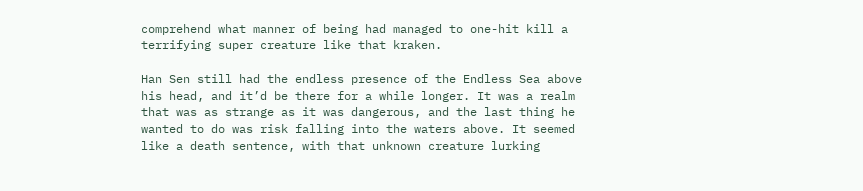comprehend what manner of being had managed to one-hit kill a terrifying super creature like that kraken.

Han Sen still had the endless presence of the Endless Sea above his head, and it’d be there for a while longer. It was a realm that was as strange as it was dangerous, and the last thing he wanted to do was risk falling into the waters above. It seemed like a death sentence, with that unknown creature lurking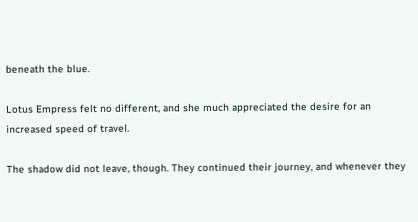beneath the blue.

Lotus Empress felt no different, and she much appreciated the desire for an increased speed of travel.

The shadow did not leave, though. They continued their journey, and whenever they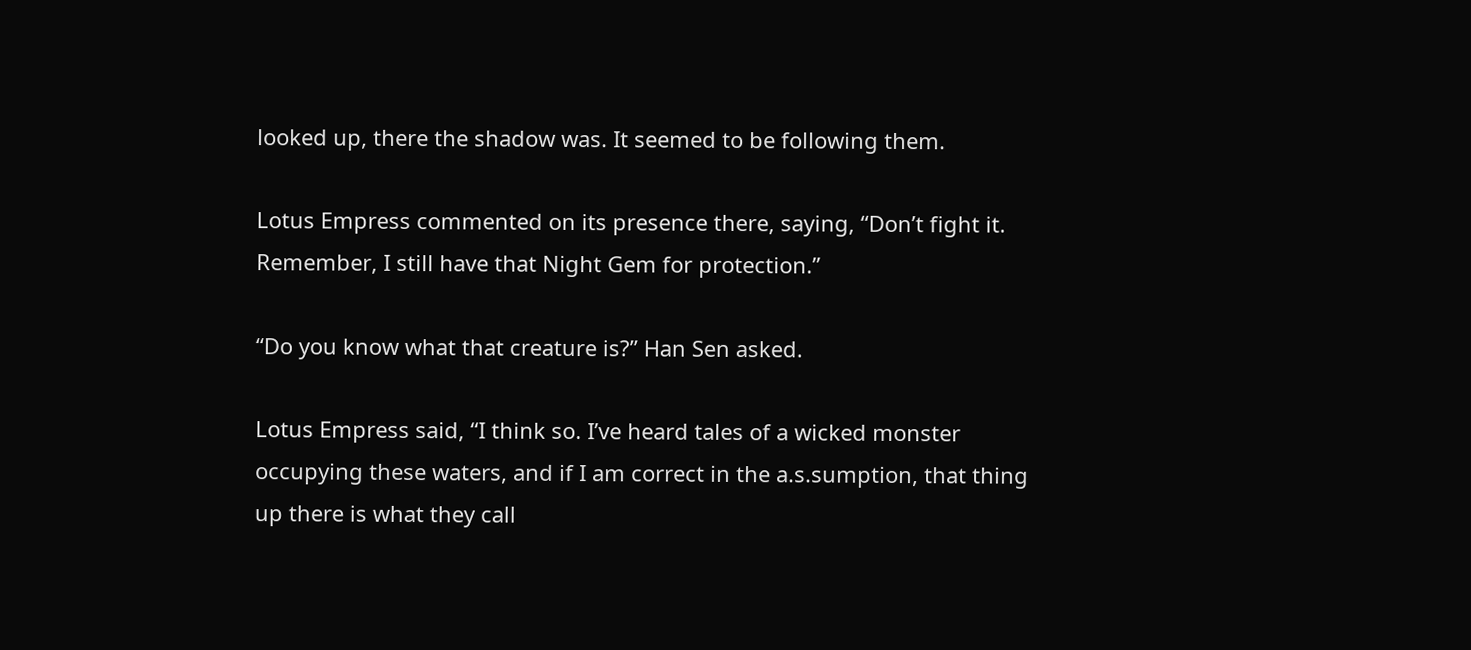looked up, there the shadow was. It seemed to be following them.

Lotus Empress commented on its presence there, saying, “Don’t fight it. Remember, I still have that Night Gem for protection.”

“Do you know what that creature is?” Han Sen asked.

Lotus Empress said, “I think so. I’ve heard tales of a wicked monster occupying these waters, and if I am correct in the a.s.sumption, that thing up there is what they call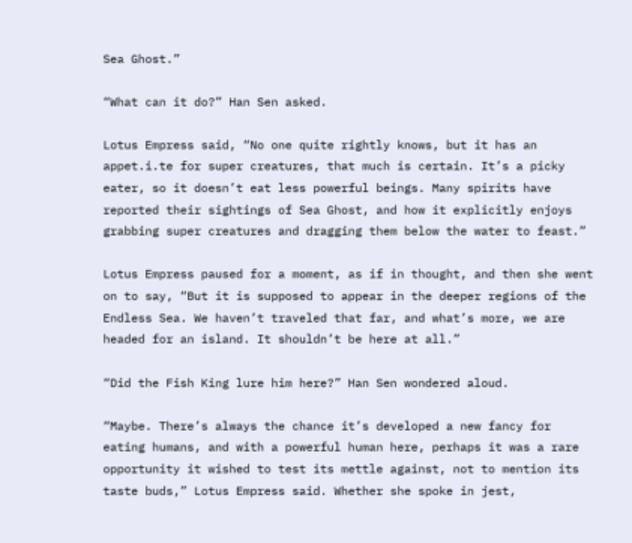Sea Ghost.”

“What can it do?” Han Sen asked.

Lotus Empress said, “No one quite rightly knows, but it has an appet.i.te for super creatures, that much is certain. It’s a picky eater, so it doesn’t eat less powerful beings. Many spirits have reported their sightings of Sea Ghost, and how it explicitly enjoys grabbing super creatures and dragging them below the water to feast.”

Lotus Empress paused for a moment, as if in thought, and then she went on to say, “But it is supposed to appear in the deeper regions of the Endless Sea. We haven’t traveled that far, and what’s more, we are headed for an island. It shouldn’t be here at all.”

“Did the Fish King lure him here?” Han Sen wondered aloud.

“Maybe. There’s always the chance it’s developed a new fancy for eating humans, and with a powerful human here, perhaps it was a rare opportunity it wished to test its mettle against, not to mention its taste buds,” Lotus Empress said. Whether she spoke in jest,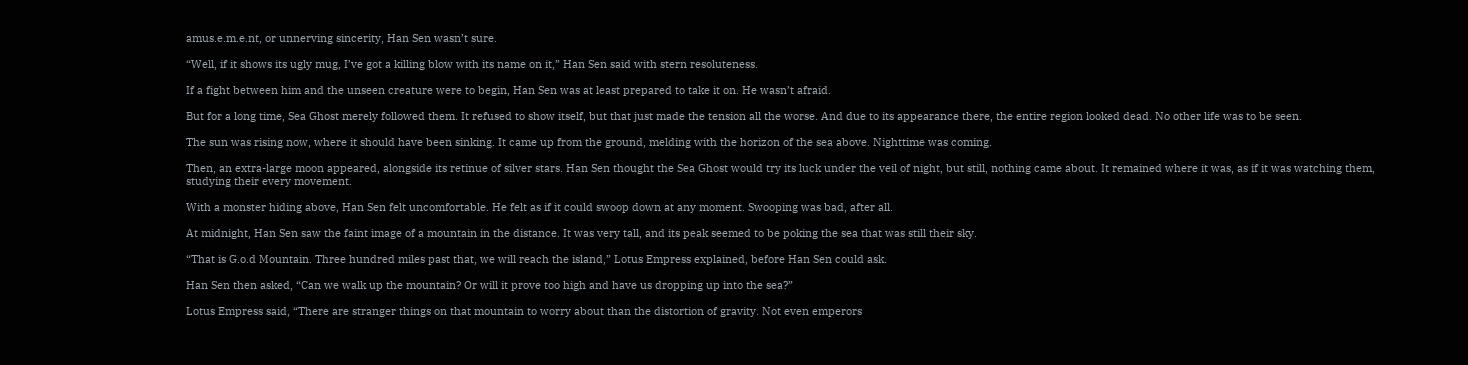amus.e.m.e.nt, or unnerving sincerity, Han Sen wasn’t sure.

“Well, if it shows its ugly mug, I’ve got a killing blow with its name on it,” Han Sen said with stern resoluteness.

If a fight between him and the unseen creature were to begin, Han Sen was at least prepared to take it on. He wasn’t afraid.

But for a long time, Sea Ghost merely followed them. It refused to show itself, but that just made the tension all the worse. And due to its appearance there, the entire region looked dead. No other life was to be seen.

The sun was rising now, where it should have been sinking. It came up from the ground, melding with the horizon of the sea above. Nighttime was coming.

Then, an extra-large moon appeared, alongside its retinue of silver stars. Han Sen thought the Sea Ghost would try its luck under the veil of night, but still, nothing came about. It remained where it was, as if it was watching them, studying their every movement.

With a monster hiding above, Han Sen felt uncomfortable. He felt as if it could swoop down at any moment. Swooping was bad, after all.

At midnight, Han Sen saw the faint image of a mountain in the distance. It was very tall, and its peak seemed to be poking the sea that was still their sky.

“That is G.o.d Mountain. Three hundred miles past that, we will reach the island,” Lotus Empress explained, before Han Sen could ask.

Han Sen then asked, “Can we walk up the mountain? Or will it prove too high and have us dropping up into the sea?”

Lotus Empress said, “There are stranger things on that mountain to worry about than the distortion of gravity. Not even emperors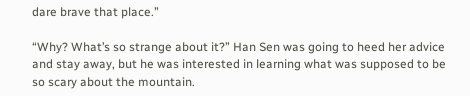dare brave that place.”

“Why? What’s so strange about it?” Han Sen was going to heed her advice and stay away, but he was interested in learning what was supposed to be so scary about the mountain.